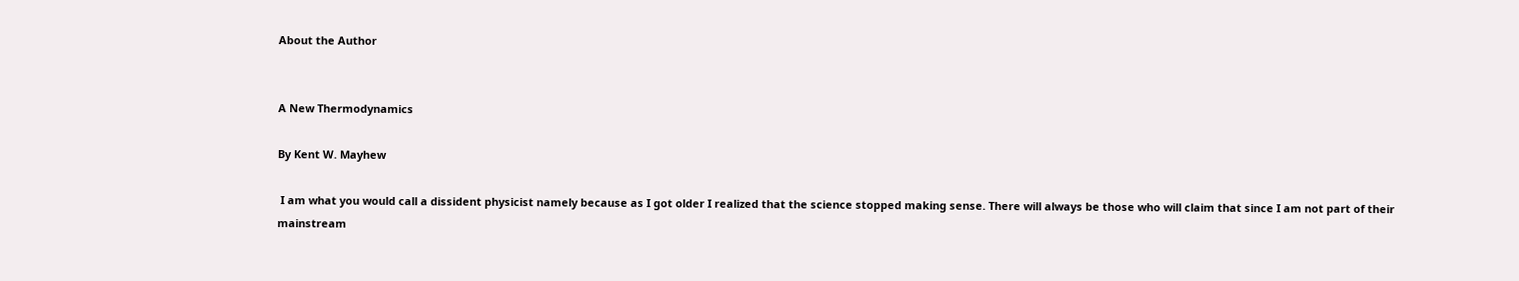About the Author


A New Thermodynamics

By Kent W. Mayhew

 I am what you would call a dissident physicist namely because as I got older I realized that the science stopped making sense. There will always be those who will claim that since I am not part of their mainstream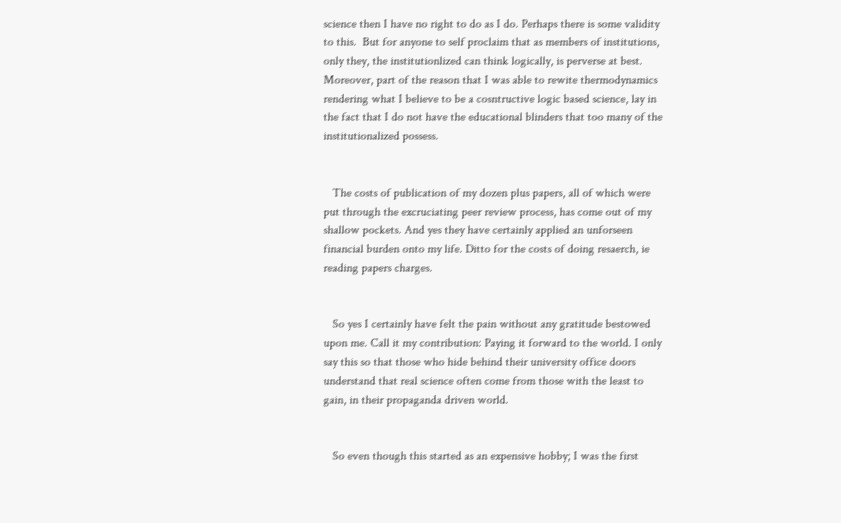science then I have no right to do as I do. Perhaps there is some validity to this.  But for anyone to self proclaim that as members of institutions, only they, the institutionlized can think logically, is perverse at best. Moreover, part of the reason that I was able to rewite thermodynamics rendering what I believe to be a cosntructive logic based science, lay in the fact that I do not have the educational blinders that too many of the institutionalized possess.


   The costs of publication of my dozen plus papers, all of which were put through the excruciating peer review process, has come out of my shallow pockets. And yes they have certainly applied an unforseen financial burden onto my life. Ditto for the costs of doing resaerch, ie reading papers charges.


   So yes I certainly have felt the pain without any gratitude bestowed upon me. Call it my contribution: Paying it forward to the world. I only say this so that those who hide behind their university office doors understand that real science often come from those with the least to gain, in their propaganda driven world.


   So even though this started as an expensive hobby; I was the first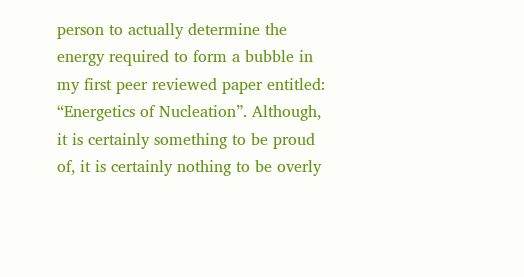person to actually determine the energy required to form a bubble in my first peer reviewed paper entitled:  “Energetics of Nucleation”. Although, it is certainly something to be proud of, it is certainly nothing to be overly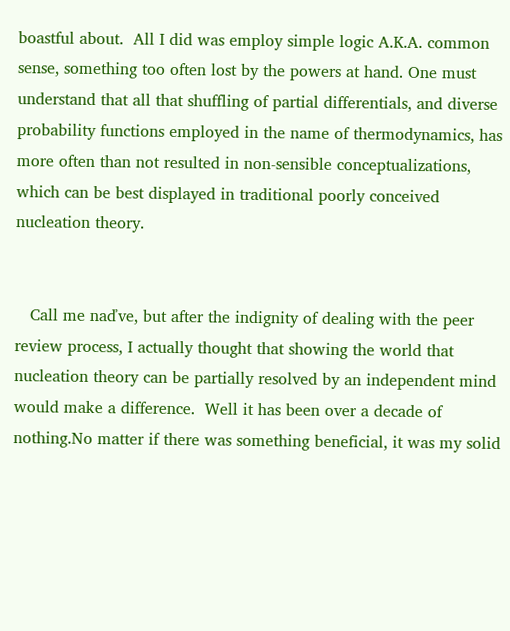boastful about.  All I did was employ simple logic A.K.A. common sense, something too often lost by the powers at hand. One must understand that all that shuffling of partial differentials, and diverse probability functions employed in the name of thermodynamics, has more often than not resulted in non-sensible conceptualizations, which can be best displayed in traditional poorly conceived nucleation theory.


   Call me naďve, but after the indignity of dealing with the peer review process, I actually thought that showing the world that nucleation theory can be partially resolved by an independent mind would make a difference.  Well it has been over a decade of nothing.No matter if there was something beneficial, it was my solid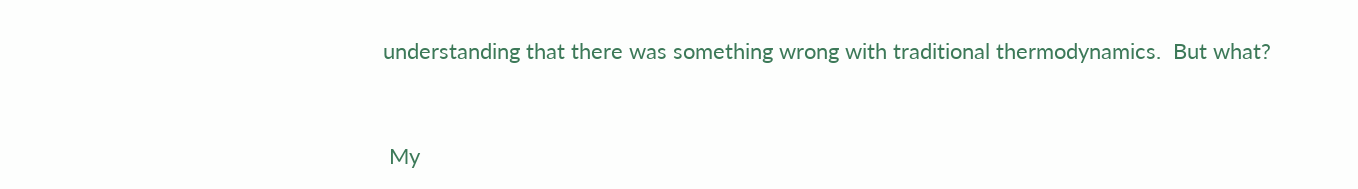understanding that there was something wrong with traditional thermodynamics.  But what?


 My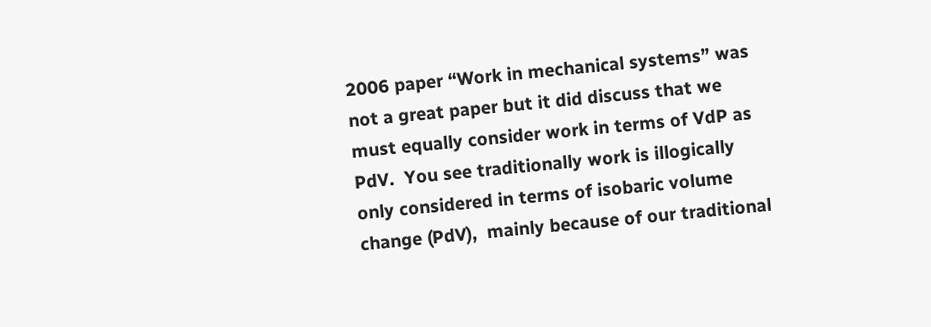2006 paper “Work in mechanical systems” was not a great paper but it did discuss that we must equally consider work in terms of VdP as PdV.  You see traditionally work is illogically only considered in terms of isobaric volume change (PdV),  mainly because of our traditional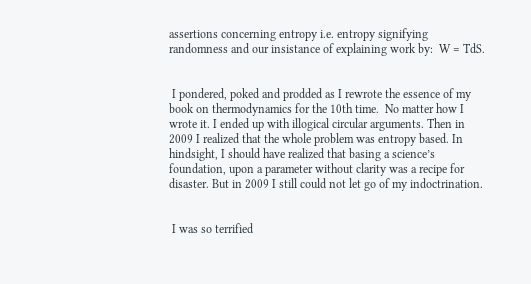assertions concerning entropy i.e. entropy signifying randomness and our insistance of explaining work by:  W = TdS.


 I pondered, poked and prodded as I rewrote the essence of my book on thermodynamics for the 10th time.  No matter how I wrote it. I ended up with illogical circular arguments. Then in 2009 I realized that the whole problem was entropy based. In hindsight, I should have realized that basing a science’s foundation, upon a parameter without clarity was a recipe for disaster. But in 2009 I still could not let go of my indoctrination.


 I was so terrified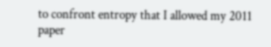to confront entropy that I allowed my 2011 paper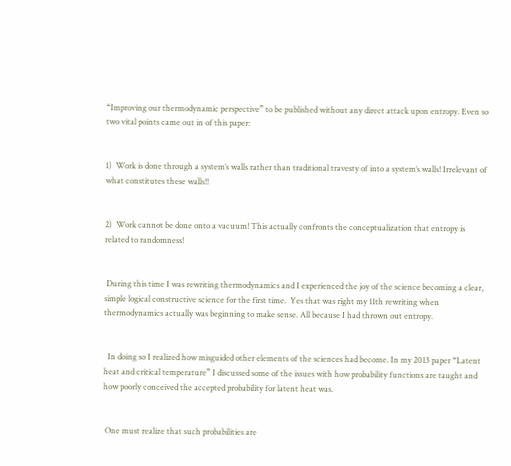“Improving our thermodynamic perspective” to be published without any direct attack upon entropy. Even so two vital points came out in of this paper:


1)  Work is done through a system’s walls rather than traditional travesty of into a system’s walls! Irrelevant of what constitutes these walls!!


2)  Work cannot be done onto a vacuum! This actually confronts the conceptualization that entropy is related to randomness!


 During this time I was rewriting thermodynamics and I experienced the joy of the science becoming a clear, simple logical constructive science for the first time.  Yes that was right my 11th rewriting when thermodynamics actually was beginning to make sense. All because I had thrown out entropy.


  In doing so I realized how misguided other elements of the sciences had become. In my 2013 paper “Latent heat and critical temperature” I discussed some of the issues with how probability functions are taught and how poorly conceived the accepted probability for latent heat was.


 One must realize that such probabilities are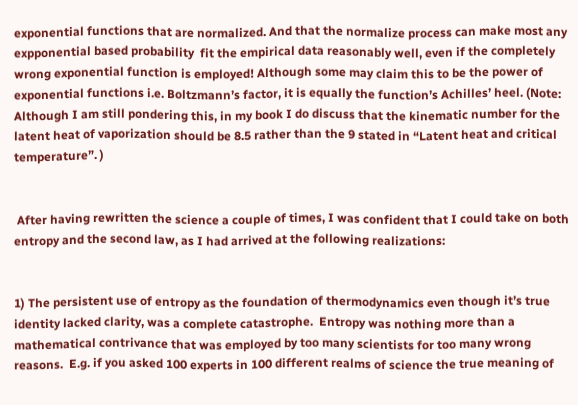exponential functions that are normalized. And that the normalize process can make most any expponential based probability  fit the empirical data reasonably well, even if the completely wrong exponential function is employed! Although some may claim this to be the power of exponential functions i.e. Boltzmann’s factor, it is equally the function’s Achilles’ heel. (Note: Although I am still pondering this, in my book I do discuss that the kinematic number for the latent heat of vaporization should be 8.5 rather than the 9 stated in “Latent heat and critical temperature”. )


 After having rewritten the science a couple of times, I was confident that I could take on both entropy and the second law, as I had arrived at the following realizations:


1) The persistent use of entropy as the foundation of thermodynamics even though it’s true identity lacked clarity, was a complete catastrophe.  Entropy was nothing more than a mathematical contrivance that was employed by too many scientists for too many wrong reasons.  E.g. if you asked 100 experts in 100 different realms of science the true meaning of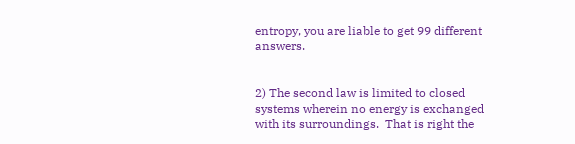entropy, you are liable to get 99 different answers.


2) The second law is limited to closed systems wherein no energy is exchanged with its surroundings.  That is right the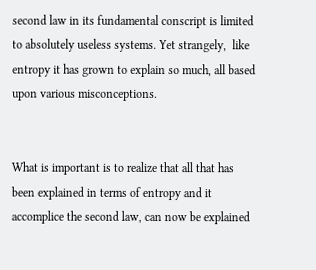second law in its fundamental conscript is limited to absolutely useless systems. Yet strangely,  like entropy it has grown to explain so much, all based upon various misconceptions.


What is important is to realize that all that has been explained in terms of entropy and it accomplice the second law, can now be explained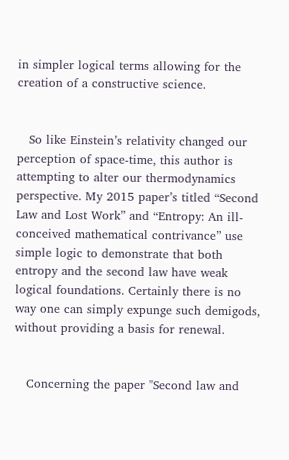in simpler logical terms allowing for the creation of a constructive science.


   So like Einstein’s relativity changed our perception of space-time, this author is attempting to alter our thermodynamics perspective. My 2015 paper’s titled “Second Law and Lost Work” and “Entropy: An ill-conceived mathematical contrivance” use simple logic to demonstrate that both entropy and the second law have weak logical foundations. Certainly there is no way one can simply expunge such demigods, without providing a basis for renewal.


   Concerning the paper "Second law and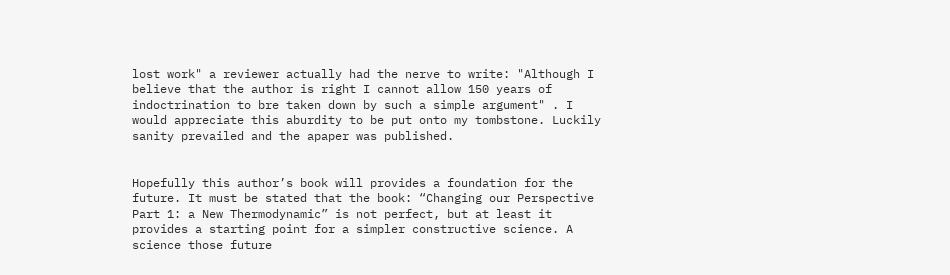lost work" a reviewer actually had the nerve to write: "Although I believe that the author is right I cannot allow 150 years of indoctrination to bre taken down by such a simple argument" . I would appreciate this aburdity to be put onto my tombstone. Luckily sanity prevailed and the apaper was published.


Hopefully this author’s book will provides a foundation for the future. It must be stated that the book: “Changing our Perspective Part 1: a New Thermodynamic” is not perfect, but at least it provides a starting point for a simpler constructive science. A science those future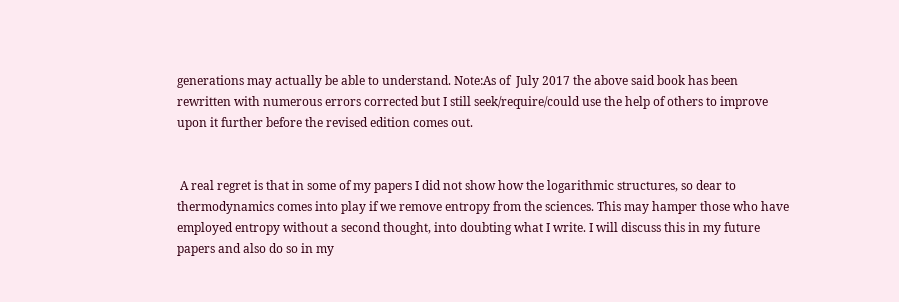generations may actually be able to understand. Note:As of  July 2017 the above said book has been rewritten with numerous errors corrected but I still seek/require/could use the help of others to improve upon it further before the revised edition comes out.


 A real regret is that in some of my papers I did not show how the logarithmic structures, so dear to thermodynamics comes into play if we remove entropy from the sciences. This may hamper those who have employed entropy without a second thought, into doubting what I write. I will discuss this in my future papers and also do so in my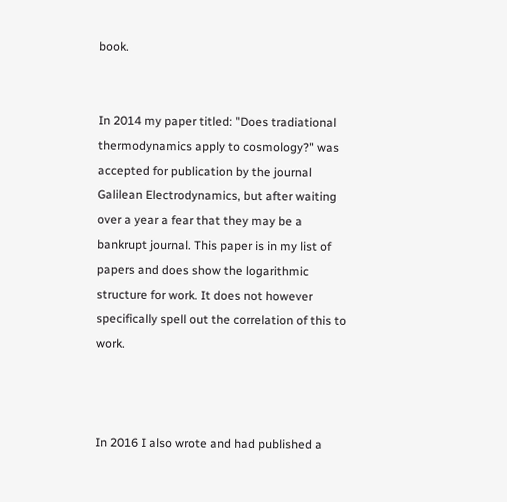book.


In 2014 my paper titled: "Does tradiational thermodynamics apply to cosmology?" was accepted for publication by the journal  Galilean Electrodynamics, but after waiting over a year a fear that they may be a bankrupt journal. This paper is in my list of papers and does show the logarithmic structure for work. It does not however specifically spell out the correlation of this to work.



In 2016 I also wrote and had published a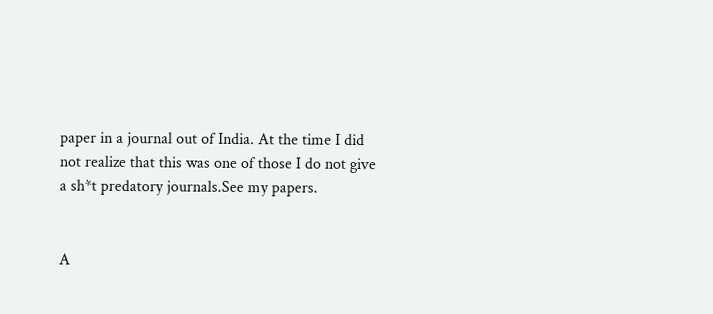paper in a journal out of India. At the time I did not realize that this was one of those I do not give a sh*t predatory journals.See my papers.


A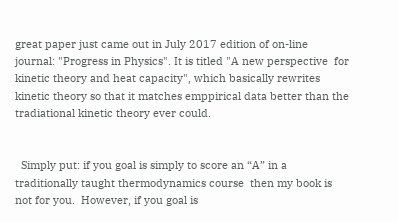great paper just came out in July 2017 edition of on-line journal: "Progress in Physics". It is titled "A new perspective  for kinetic theory and heat capacity", which basically rewrites kinetic theory so that it matches emppirical data better than the tradiational kinetic theory ever could.


  Simply put: if you goal is simply to score an “A” in a traditionally taught thermodynamics course  then my book is not for you.  However, if you goal is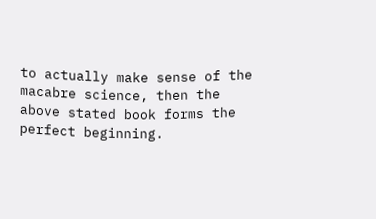to actually make sense of the macabre science, then the above stated book forms the perfect beginning.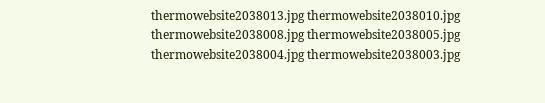thermowebsite2038013.jpg thermowebsite2038010.jpg thermowebsite2038008.jpg thermowebsite2038005.jpg thermowebsite2038004.jpg thermowebsite2038003.jpg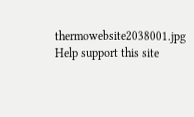thermowebsite2038001.jpg
Help support this site